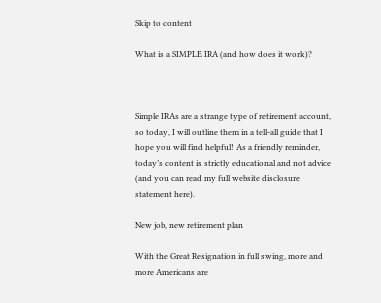Skip to content

What is a SIMPLE IRA (and how does it work)?



Simple IRAs are a strange type of retirement account, so today, I will outline them in a tell-all guide that I hope you will find helpful! As a friendly reminder, today’s content is strictly educational and not advice (and you can read my full website disclosure statement here).

New job, new retirement plan

With the Great Resignation in full swing, more and more Americans are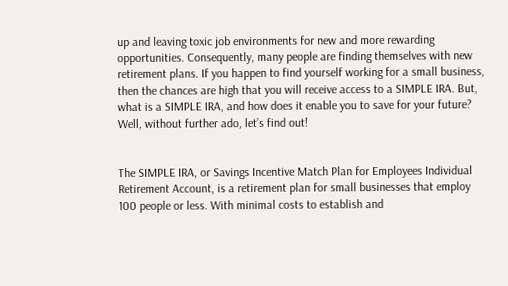up and leaving toxic job environments for new and more rewarding opportunities. Consequently, many people are finding themselves with new retirement plans. If you happen to find yourself working for a small business, then the chances are high that you will receive access to a SIMPLE IRA. But, what is a SIMPLE IRA, and how does it enable you to save for your future? Well, without further ado, let’s find out!


The SIMPLE IRA, or Savings Incentive Match Plan for Employees Individual Retirement Account, is a retirement plan for small businesses that employ 100 people or less. With minimal costs to establish and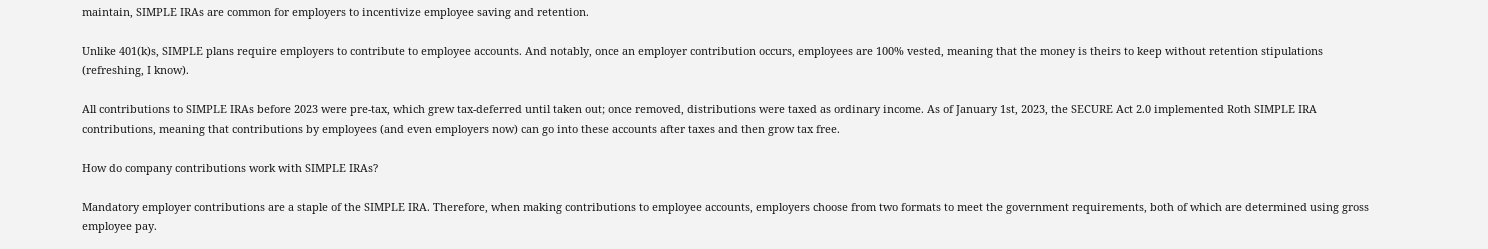maintain, SIMPLE IRAs are common for employers to incentivize employee saving and retention.

Unlike 401(k)s, SIMPLE plans require employers to contribute to employee accounts. And notably, once an employer contribution occurs, employees are 100% vested, meaning that the money is theirs to keep without retention stipulations (refreshing, I know).

All contributions to SIMPLE IRAs before 2023 were pre-tax, which grew tax-deferred until taken out; once removed, distributions were taxed as ordinary income. As of January 1st, 2023, the SECURE Act 2.0 implemented Roth SIMPLE IRA contributions, meaning that contributions by employees (and even employers now) can go into these accounts after taxes and then grow tax free.

How do company contributions work with SIMPLE IRAs?

Mandatory employer contributions are a staple of the SIMPLE IRA. Therefore, when making contributions to employee accounts, employers choose from two formats to meet the government requirements, both of which are determined using gross employee pay.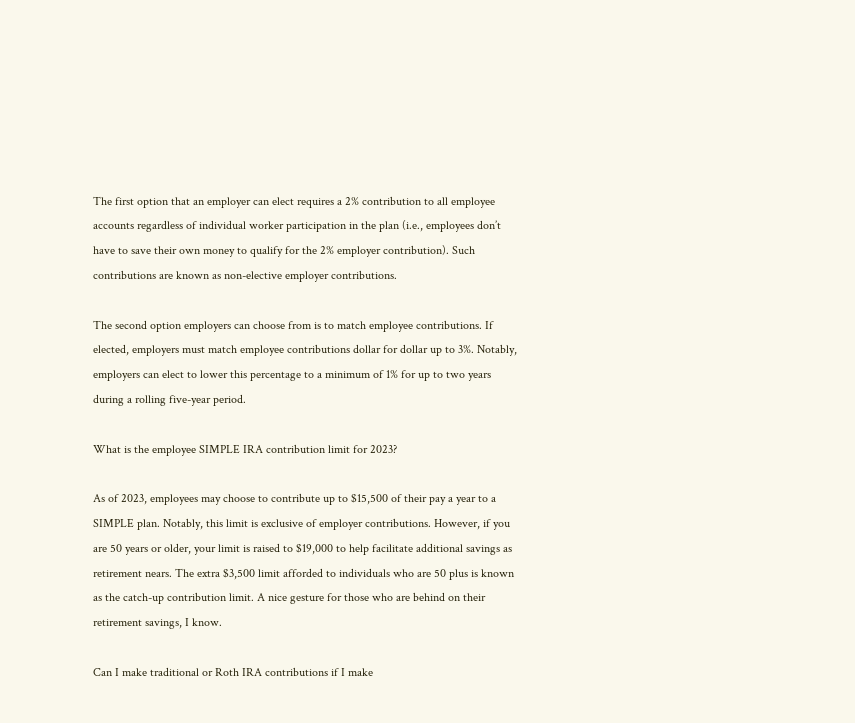The first option that an employer can elect requires a 2% contribution to all employee accounts regardless of individual worker participation in the plan (i.e., employees don’t have to save their own money to qualify for the 2% employer contribution). Such contributions are known as non-elective employer contributions.

The second option employers can choose from is to match employee contributions. If elected, employers must match employee contributions dollar for dollar up to 3%. Notably, employers can elect to lower this percentage to a minimum of 1% for up to two years during a rolling five-year period.

What is the employee SIMPLE IRA contribution limit for 2023?

As of 2023, employees may choose to contribute up to $15,500 of their pay a year to a SIMPLE plan. Notably, this limit is exclusive of employer contributions. However, if you are 50 years or older, your limit is raised to $19,000 to help facilitate additional savings as retirement nears. The extra $3,500 limit afforded to individuals who are 50 plus is known as the catch-up contribution limit. A nice gesture for those who are behind on their retirement savings, I know.

Can I make traditional or Roth IRA contributions if I make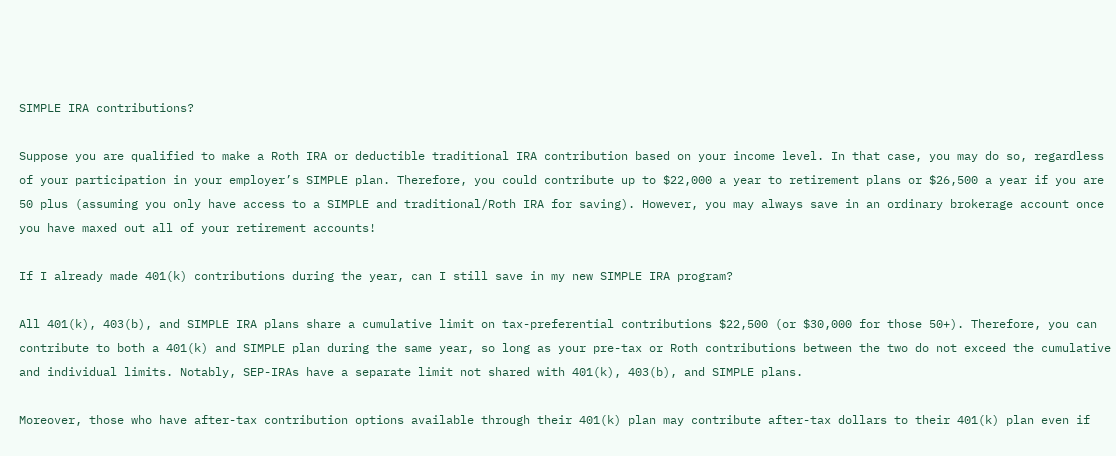SIMPLE IRA contributions?

Suppose you are qualified to make a Roth IRA or deductible traditional IRA contribution based on your income level. In that case, you may do so, regardless of your participation in your employer’s SIMPLE plan. Therefore, you could contribute up to $22,000 a year to retirement plans or $26,500 a year if you are 50 plus (assuming you only have access to a SIMPLE and traditional/Roth IRA for saving). However, you may always save in an ordinary brokerage account once you have maxed out all of your retirement accounts!

If I already made 401(k) contributions during the year, can I still save in my new SIMPLE IRA program?

All 401(k), 403(b), and SIMPLE IRA plans share a cumulative limit on tax-preferential contributions $22,500 (or $30,000 for those 50+). Therefore, you can contribute to both a 401(k) and SIMPLE plan during the same year, so long as your pre-tax or Roth contributions between the two do not exceed the cumulative and individual limits. Notably, SEP-IRAs have a separate limit not shared with 401(k), 403(b), and SIMPLE plans.

Moreover, those who have after-tax contribution options available through their 401(k) plan may contribute after-tax dollars to their 401(k) plan even if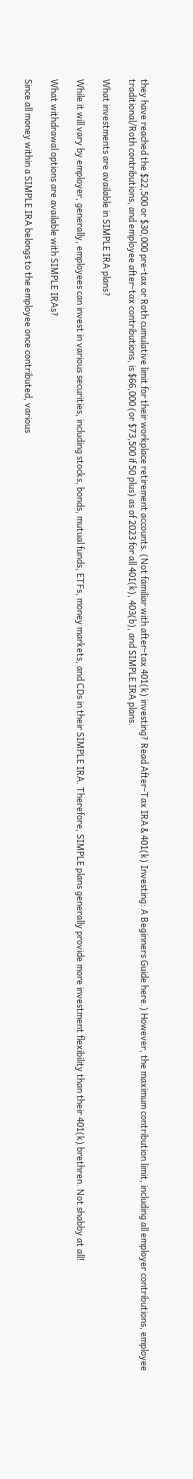they have reached the $22,500 or $30,000 pre-tax or Roth cumulative limit for their workplace retirement accounts. (Not familiar with after-tax 401(k) investing? Read After-Tax IRA & 401(k) Investing: A Beginners Guide here.) However, the maximum contribution limit, including all employer contributions, employee traditional/Roth contributions, and employee after-tax contributions, is $66,000 (or $73,500 if 50 plus) as of 2023 for all 401(k), 403(b), and SIMPLE IRA plans.

What investments are available in SIMPLE IRA plans?

While it will vary by employer, generally, employees can invest in various securities, including stocks, bonds, mutual funds, ETFs, money markets, and CDs in their SIMPLE IRA. Therefore, SIMPLE plans generally provide more investment flexibility than their 401(k) brethren. Not shabby at all!

What withdrawal options are available with SIMPLE IRAs?

Since all money within a SIMPLE IRA belongs to the employee once contributed, various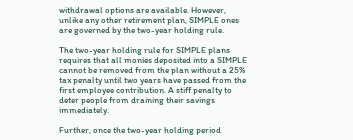withdrawal options are available. However, unlike any other retirement plan, SIMPLE ones are governed by the two-year holding rule.

The two-year holding rule for SIMPLE plans requires that all monies deposited into a SIMPLE cannot be removed from the plan without a 25% tax penalty until two years have passed from the first employee contribution. A stiff penalty to deter people from draining their savings immediately.

Further, once the two-year holding period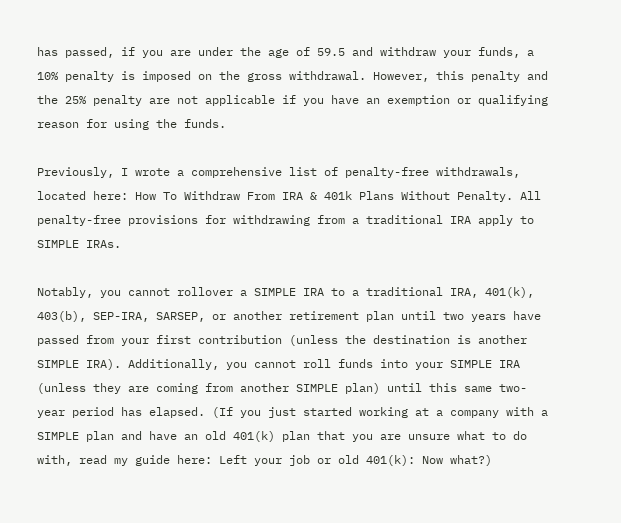has passed, if you are under the age of 59.5 and withdraw your funds, a 10% penalty is imposed on the gross withdrawal. However, this penalty and the 25% penalty are not applicable if you have an exemption or qualifying reason for using the funds.

Previously, I wrote a comprehensive list of penalty-free withdrawals, located here: How To Withdraw From IRA & 401k Plans Without Penalty. All penalty-free provisions for withdrawing from a traditional IRA apply to SIMPLE IRAs.

Notably, you cannot rollover a SIMPLE IRA to a traditional IRA, 401(k), 403(b), SEP-IRA, SARSEP, or another retirement plan until two years have passed from your first contribution (unless the destination is another SIMPLE IRA). Additionally, you cannot roll funds into your SIMPLE IRA (unless they are coming from another SIMPLE plan) until this same two-year period has elapsed. (If you just started working at a company with a SIMPLE plan and have an old 401(k) plan that you are unsure what to do with, read my guide here: Left your job or old 401(k): Now what?)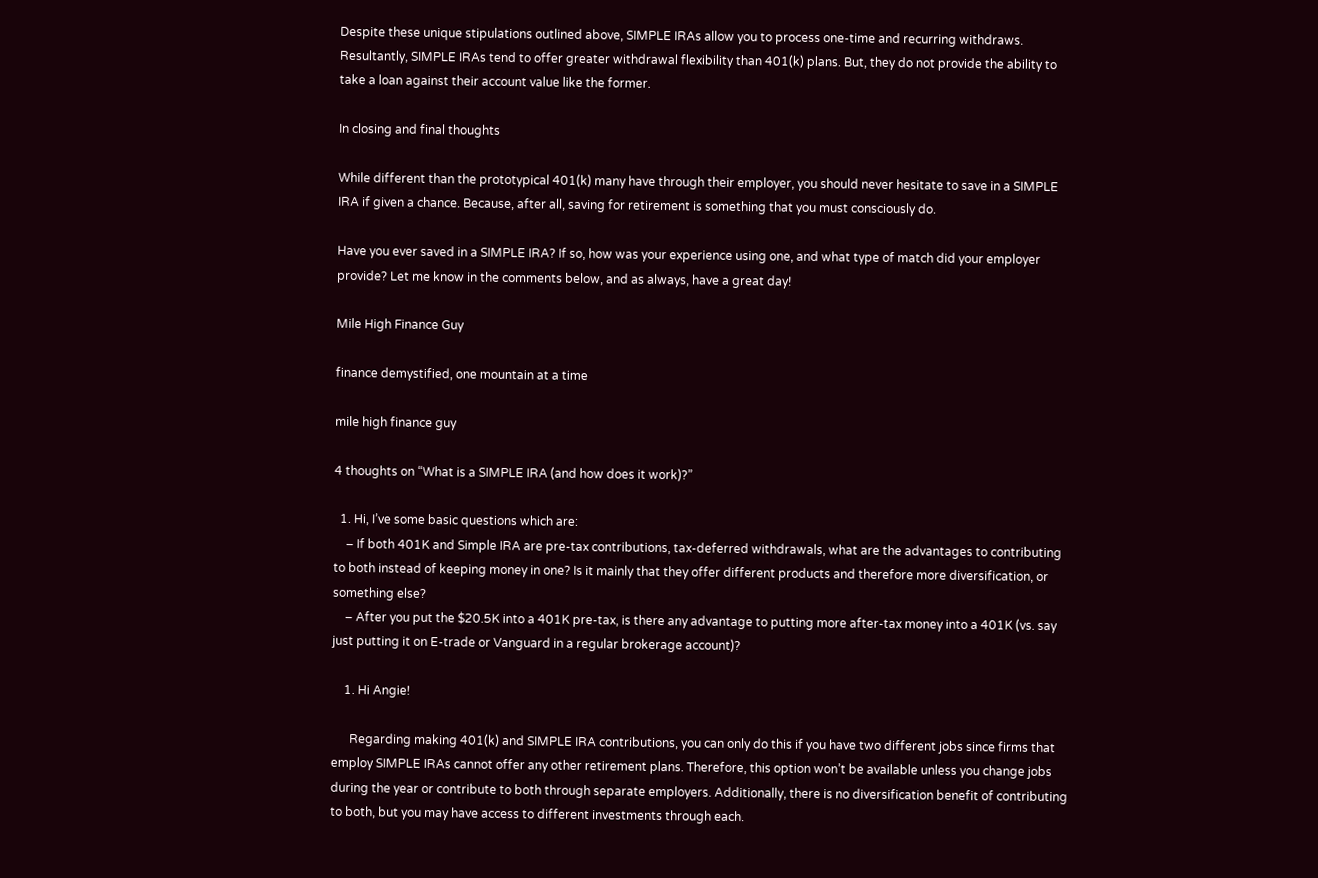Despite these unique stipulations outlined above, SIMPLE IRAs allow you to process one-time and recurring withdraws. Resultantly, SIMPLE IRAs tend to offer greater withdrawal flexibility than 401(k) plans. But, they do not provide the ability to take a loan against their account value like the former.

In closing and final thoughts

While different than the prototypical 401(k) many have through their employer, you should never hesitate to save in a SIMPLE IRA if given a chance. Because, after all, saving for retirement is something that you must consciously do.

Have you ever saved in a SIMPLE IRA? If so, how was your experience using one, and what type of match did your employer provide? Let me know in the comments below, and as always, have a great day!

Mile High Finance Guy

finance demystified, one mountain at a time

mile high finance guy

4 thoughts on “What is a SIMPLE IRA (and how does it work)?”

  1. Hi, I’ve some basic questions which are:
    – If both 401K and Simple IRA are pre-tax contributions, tax-deferred withdrawals, what are the advantages to contributing to both instead of keeping money in one? Is it mainly that they offer different products and therefore more diversification, or something else?
    – After you put the $20.5K into a 401K pre-tax, is there any advantage to putting more after-tax money into a 401K (vs. say just putting it on E-trade or Vanguard in a regular brokerage account)?

    1. Hi Angie!

      Regarding making 401(k) and SIMPLE IRA contributions, you can only do this if you have two different jobs since firms that employ SIMPLE IRAs cannot offer any other retirement plans. Therefore, this option won’t be available unless you change jobs during the year or contribute to both through separate employers. Additionally, there is no diversification benefit of contributing to both, but you may have access to different investments through each.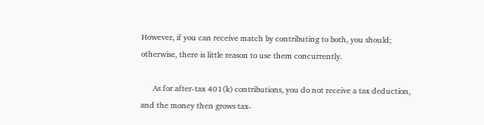However, if you can receive match by contributing to both, you should; otherwise, there is little reason to use them concurrently.

      As for after-tax 401(k) contributions, you do not receive a tax deduction, and the money then grows tax-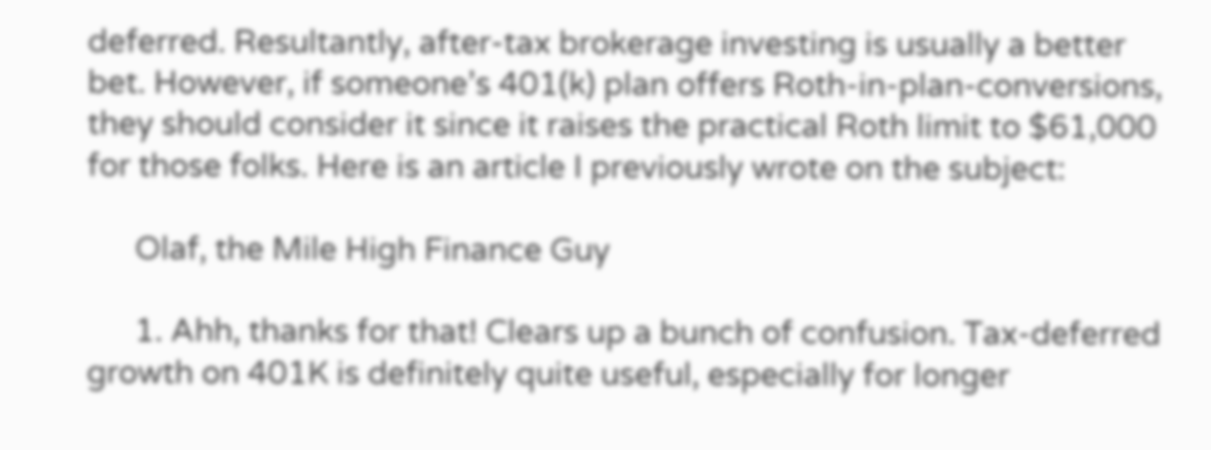deferred. Resultantly, after-tax brokerage investing is usually a better bet. However, if someone’s 401(k) plan offers Roth-in-plan-conversions, they should consider it since it raises the practical Roth limit to $61,000 for those folks. Here is an article I previously wrote on the subject:

      Olaf, the Mile High Finance Guy

      1. Ahh, thanks for that! Clears up a bunch of confusion. Tax-deferred growth on 401K is definitely quite useful, especially for longer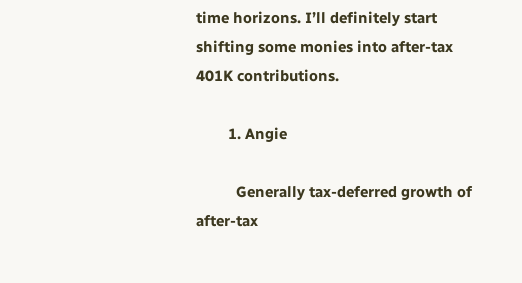time horizons. I’ll definitely start shifting some monies into after-tax 401K contributions.

        1. Angie

          Generally tax-deferred growth of after-tax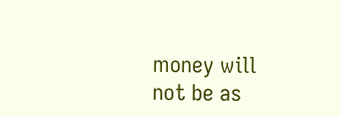money will not be as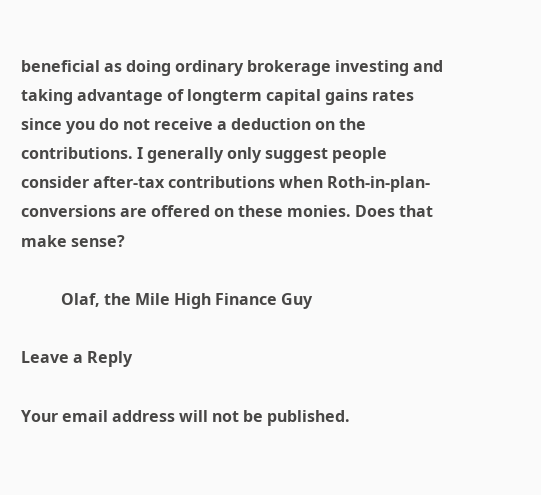beneficial as doing ordinary brokerage investing and taking advantage of longterm capital gains rates since you do not receive a deduction on the contributions. I generally only suggest people consider after-tax contributions when Roth-in-plan-conversions are offered on these monies. Does that make sense?

          Olaf, the Mile High Finance Guy

Leave a Reply

Your email address will not be published.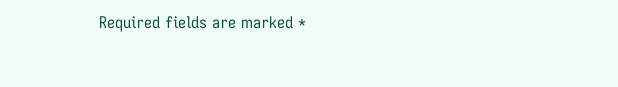Required fields are marked *